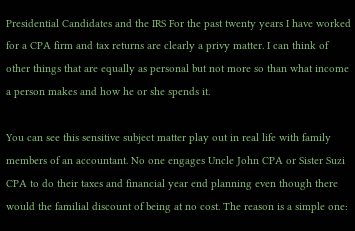Presidential Candidates and the IRS For the past twenty years I have worked for a CPA firm and tax returns are clearly a privy matter. I can think of other things that are equally as personal but not more so than what income a person makes and how he or she spends it.

You can see this sensitive subject matter play out in real life with family members of an accountant. No one engages Uncle John CPA or Sister Suzi CPA to do their taxes and financial year end planning even though there would the familial discount of being at no cost. The reason is a simple one: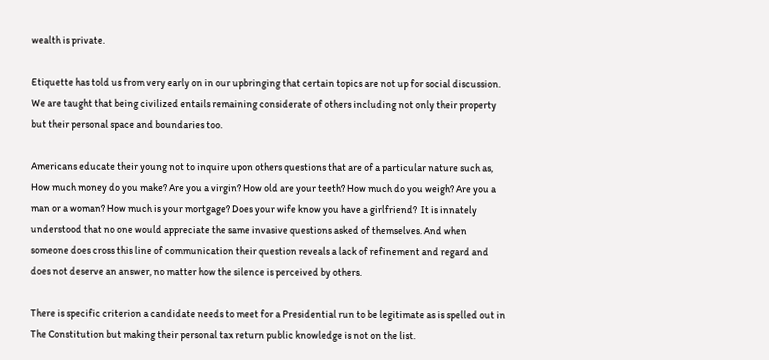wealth is private.

Etiquette has told us from very early on in our upbringing that certain topics are not up for social discussion. We are taught that being civilized entails remaining considerate of others including not only their property but their personal space and boundaries too.

Americans educate their young not to inquire upon others questions that are of a particular nature such as, How much money do you make? Are you a virgin? How old are your teeth? How much do you weigh? Are you a man or a woman? How much is your mortgage? Does your wife know you have a girlfriend?  It is innately understood that no one would appreciate the same invasive questions asked of themselves. And when someone does cross this line of communication their question reveals a lack of refinement and regard and does not deserve an answer, no matter how the silence is perceived by others.

There is specific criterion a candidate needs to meet for a Presidential run to be legitimate as is spelled out in The Constitution but making their personal tax return public knowledge is not on the list.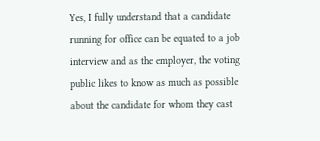Yes, I fully understand that a candidate running for office can be equated to a job interview and as the employer, the voting public likes to know as much as possible about the candidate for whom they cast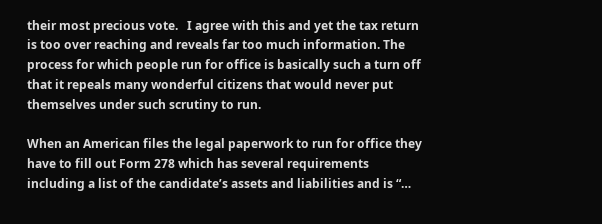their most precious vote.   I agree with this and yet the tax return is too over reaching and reveals far too much information. The process for which people run for office is basically such a turn off that it repeals many wonderful citizens that would never put themselves under such scrutiny to run.

When an American files the legal paperwork to run for office they have to fill out Form 278 which has several requirements including a list of the candidate’s assets and liabilities and is “…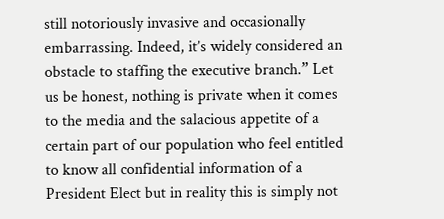still notoriously invasive and occasionally embarrassing. Indeed, it’s widely considered an obstacle to staffing the executive branch.” Let us be honest, nothing is private when it comes to the media and the salacious appetite of a certain part of our population who feel entitled to know all confidential information of a President Elect but in reality this is simply not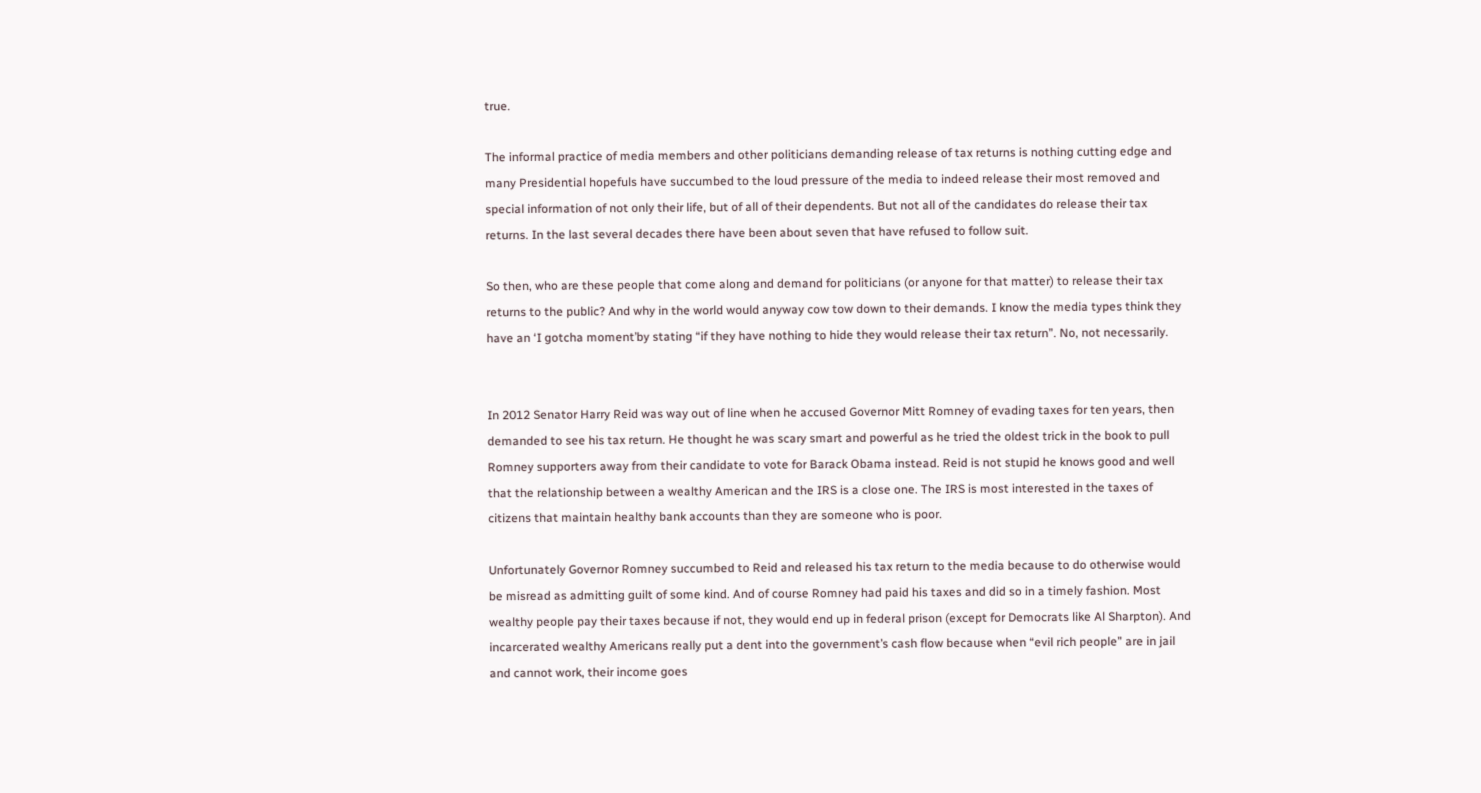true.

The informal practice of media members and other politicians demanding release of tax returns is nothing cutting edge and many Presidential hopefuls have succumbed to the loud pressure of the media to indeed release their most removed and special information of not only their life, but of all of their dependents. But not all of the candidates do release their tax returns. In the last several decades there have been about seven that have refused to follow suit.

So then, who are these people that come along and demand for politicians (or anyone for that matter) to release their tax returns to the public? And why in the world would anyway cow tow down to their demands. I know the media types think they have an ‘I gotcha moment’by stating “if they have nothing to hide they would release their tax return”. No, not necessarily.


In 2012 Senator Harry Reid was way out of line when he accused Governor Mitt Romney of evading taxes for ten years, then demanded to see his tax return. He thought he was scary smart and powerful as he tried the oldest trick in the book to pull Romney supporters away from their candidate to vote for Barack Obama instead. Reid is not stupid he knows good and well that the relationship between a wealthy American and the IRS is a close one. The IRS is most interested in the taxes of citizens that maintain healthy bank accounts than they are someone who is poor.

Unfortunately Governor Romney succumbed to Reid and released his tax return to the media because to do otherwise would be misread as admitting guilt of some kind. And of course Romney had paid his taxes and did so in a timely fashion. Most wealthy people pay their taxes because if not, they would end up in federal prison (except for Democrats like Al Sharpton). And incarcerated wealthy Americans really put a dent into the government’s cash flow because when “evil rich people” are in jail and cannot work, their income goes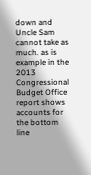down and Uncle Sam cannot take as much. as is example in the 2013 Congressional Budget Office report shows accounts for the bottom line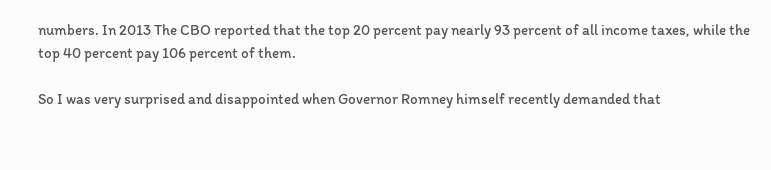numbers. In 2013 The CBO reported that the top 20 percent pay nearly 93 percent of all income taxes, while the top 40 percent pay 106 percent of them.

So I was very surprised and disappointed when Governor Romney himself recently demanded that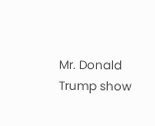Mr. Donald Trump show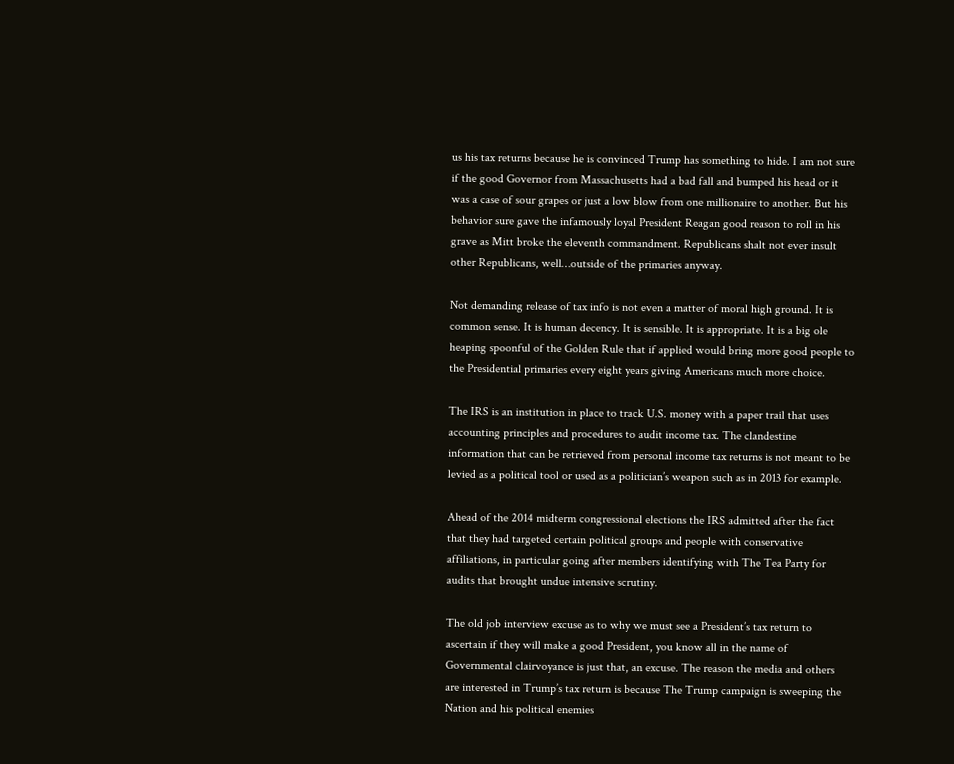us his tax returns because he is convinced Trump has something to hide. I am not sure if the good Governor from Massachusetts had a bad fall and bumped his head or it was a case of sour grapes or just a low blow from one millionaire to another. But his behavior sure gave the infamously loyal President Reagan good reason to roll in his grave as Mitt broke the eleventh commandment. Republicans shalt not ever insult other Republicans, well…outside of the primaries anyway.

Not demanding release of tax info is not even a matter of moral high ground. It is common sense. It is human decency. It is sensible. It is appropriate. It is a big ole heaping spoonful of the Golden Rule that if applied would bring more good people to the Presidential primaries every eight years giving Americans much more choice.

The IRS is an institution in place to track U.S. money with a paper trail that uses accounting principles and procedures to audit income tax. The clandestine information that can be retrieved from personal income tax returns is not meant to be levied as a political tool or used as a politician’s weapon such as in 2013 for example.

Ahead of the 2014 midterm congressional elections the IRS admitted after the fact that they had targeted certain political groups and people with conservative affiliations, in particular going after members identifying with The Tea Party for audits that brought undue intensive scrutiny.

The old job interview excuse as to why we must see a President’s tax return to ascertain if they will make a good President, you know all in the name of Governmental clairvoyance is just that, an excuse. The reason the media and others are interested in Trump’s tax return is because The Trump campaign is sweeping the Nation and his political enemies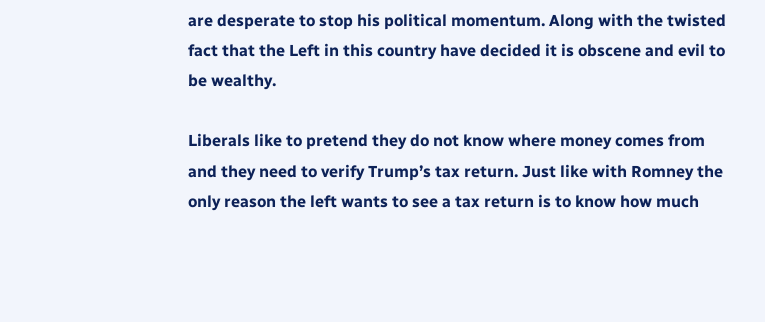are desperate to stop his political momentum. Along with the twisted fact that the Left in this country have decided it is obscene and evil to be wealthy.

Liberals like to pretend they do not know where money comes from and they need to verify Trump’s tax return. Just like with Romney the only reason the left wants to see a tax return is to know how much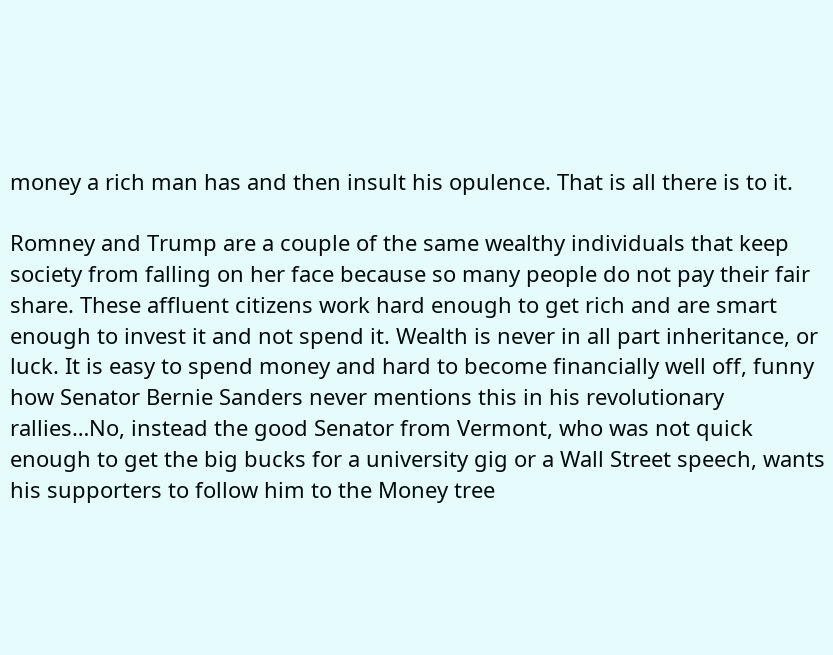money a rich man has and then insult his opulence. That is all there is to it.

Romney and Trump are a couple of the same wealthy individuals that keep society from falling on her face because so many people do not pay their fair share. These affluent citizens work hard enough to get rich and are smart enough to invest it and not spend it. Wealth is never in all part inheritance, or luck. It is easy to spend money and hard to become financially well off, funny how Senator Bernie Sanders never mentions this in his revolutionary rallies…No, instead the good Senator from Vermont, who was not quick enough to get the big bucks for a university gig or a Wall Street speech, wants his supporters to follow him to the Money tree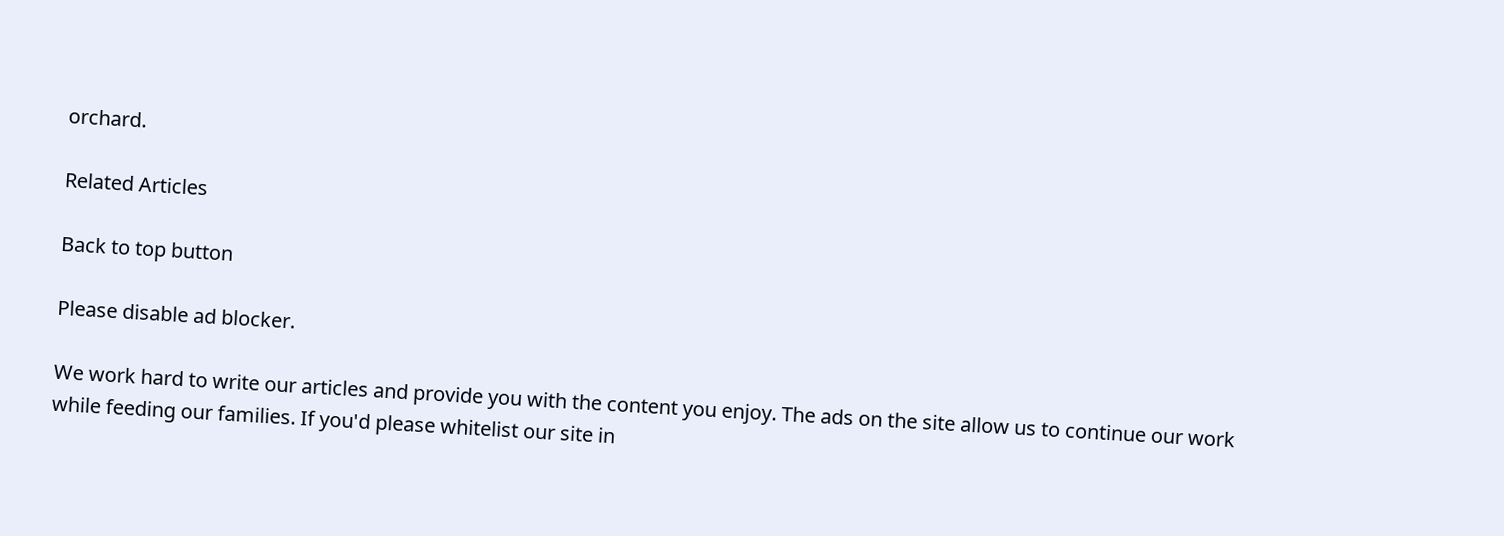orchard.

Related Articles

Back to top button

Please disable ad blocker.

We work hard to write our articles and provide you with the content you enjoy. The ads on the site allow us to continue our work while feeding our families. If you'd please whitelist our site in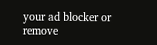your ad blocker or remove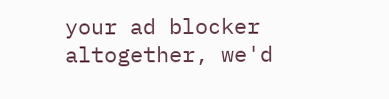your ad blocker altogether, we'd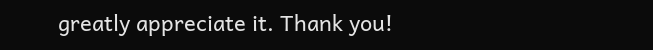greatly appreciate it. Thank you!